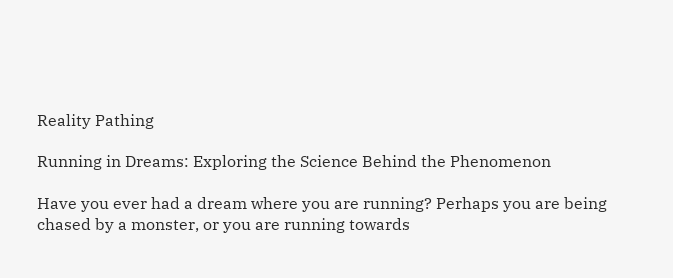Reality Pathing

Running in Dreams: Exploring the Science Behind the Phenomenon

Have you ever had a dream where you are running? Perhaps you are being chased by a monster, or you are running towards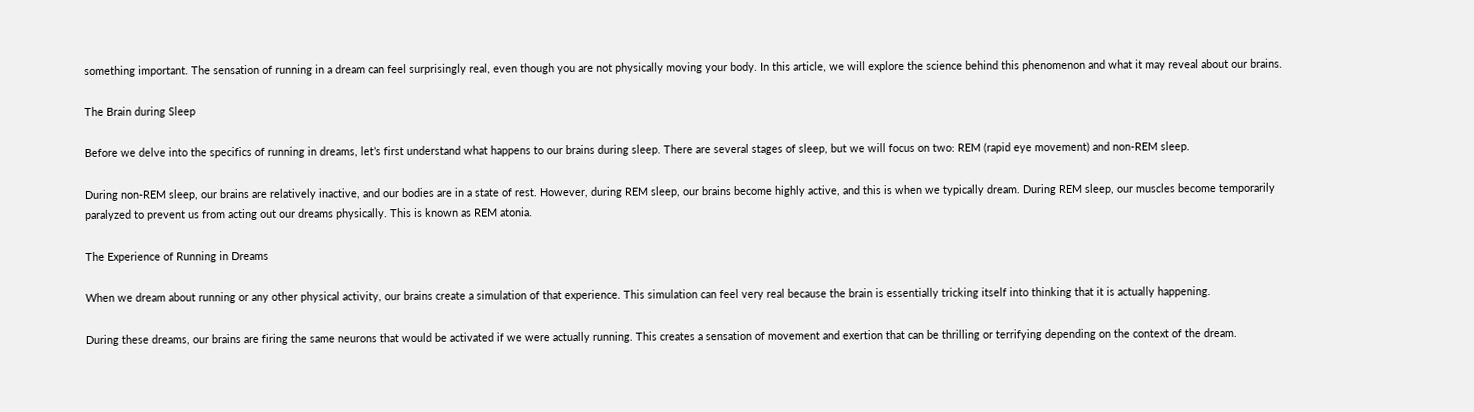something important. The sensation of running in a dream can feel surprisingly real, even though you are not physically moving your body. In this article, we will explore the science behind this phenomenon and what it may reveal about our brains.

The Brain during Sleep

Before we delve into the specifics of running in dreams, let’s first understand what happens to our brains during sleep. There are several stages of sleep, but we will focus on two: REM (rapid eye movement) and non-REM sleep.

During non-REM sleep, our brains are relatively inactive, and our bodies are in a state of rest. However, during REM sleep, our brains become highly active, and this is when we typically dream. During REM sleep, our muscles become temporarily paralyzed to prevent us from acting out our dreams physically. This is known as REM atonia.

The Experience of Running in Dreams

When we dream about running or any other physical activity, our brains create a simulation of that experience. This simulation can feel very real because the brain is essentially tricking itself into thinking that it is actually happening.

During these dreams, our brains are firing the same neurons that would be activated if we were actually running. This creates a sensation of movement and exertion that can be thrilling or terrifying depending on the context of the dream.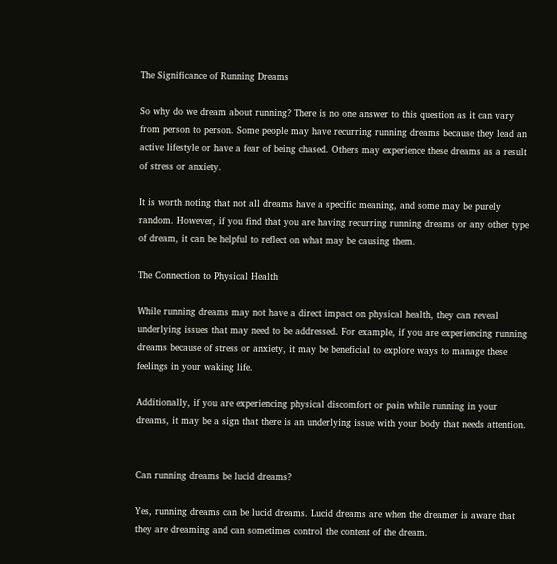The Significance of Running Dreams

So why do we dream about running? There is no one answer to this question as it can vary from person to person. Some people may have recurring running dreams because they lead an active lifestyle or have a fear of being chased. Others may experience these dreams as a result of stress or anxiety.

It is worth noting that not all dreams have a specific meaning, and some may be purely random. However, if you find that you are having recurring running dreams or any other type of dream, it can be helpful to reflect on what may be causing them.

The Connection to Physical Health

While running dreams may not have a direct impact on physical health, they can reveal underlying issues that may need to be addressed. For example, if you are experiencing running dreams because of stress or anxiety, it may be beneficial to explore ways to manage these feelings in your waking life.

Additionally, if you are experiencing physical discomfort or pain while running in your dreams, it may be a sign that there is an underlying issue with your body that needs attention.


Can running dreams be lucid dreams?

Yes, running dreams can be lucid dreams. Lucid dreams are when the dreamer is aware that they are dreaming and can sometimes control the content of the dream.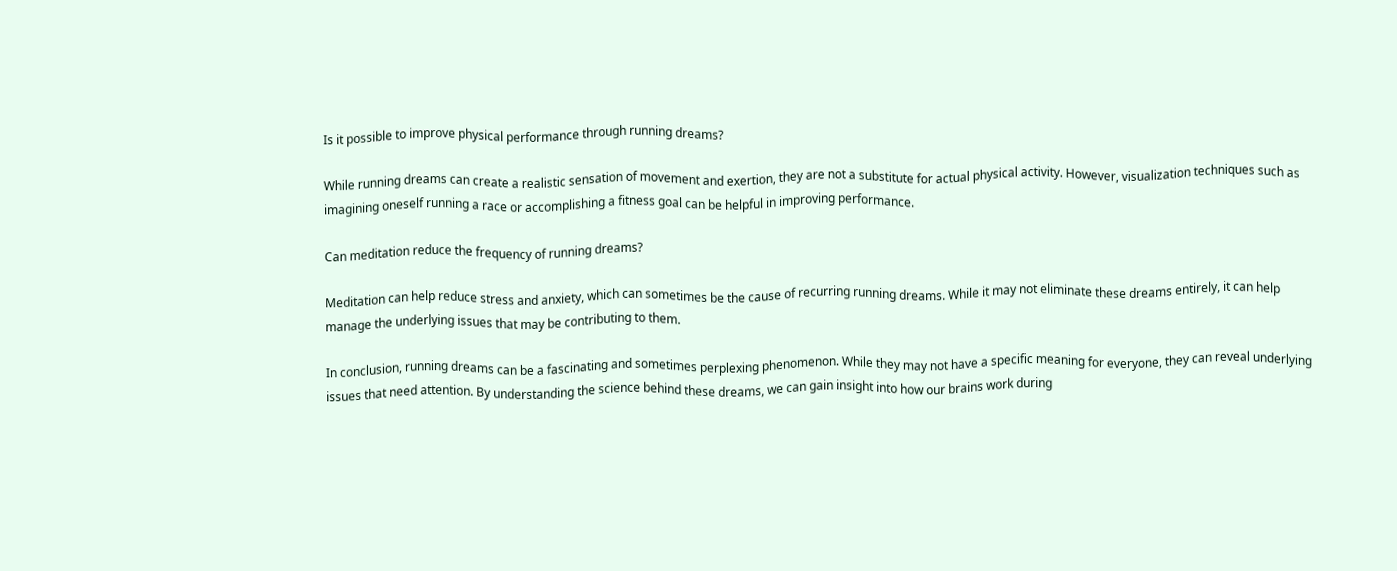Is it possible to improve physical performance through running dreams?

While running dreams can create a realistic sensation of movement and exertion, they are not a substitute for actual physical activity. However, visualization techniques such as imagining oneself running a race or accomplishing a fitness goal can be helpful in improving performance.

Can meditation reduce the frequency of running dreams?

Meditation can help reduce stress and anxiety, which can sometimes be the cause of recurring running dreams. While it may not eliminate these dreams entirely, it can help manage the underlying issues that may be contributing to them.

In conclusion, running dreams can be a fascinating and sometimes perplexing phenomenon. While they may not have a specific meaning for everyone, they can reveal underlying issues that need attention. By understanding the science behind these dreams, we can gain insight into how our brains work during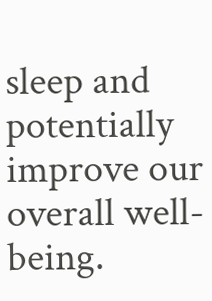sleep and potentially improve our overall well-being.